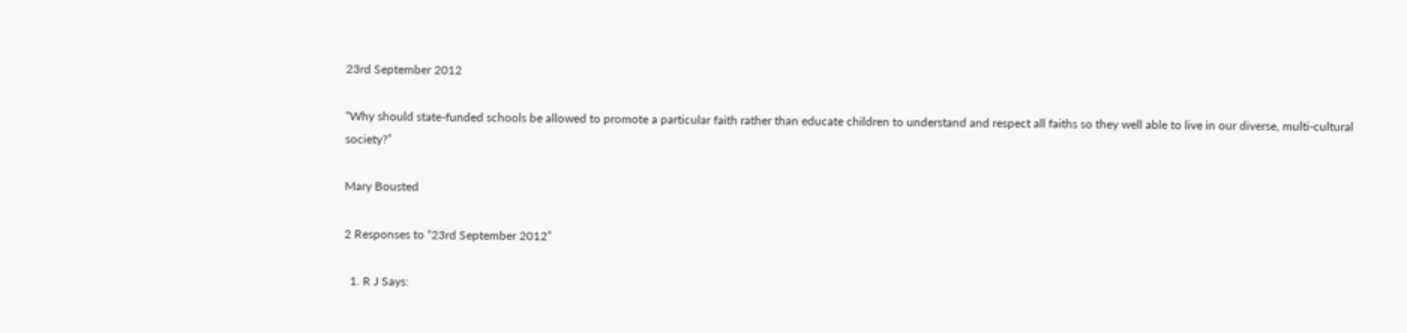23rd September 2012

“Why should state-funded schools be allowed to promote a particular faith rather than educate children to understand and respect all faiths so they well able to live in our diverse, multi-cultural society?”

Mary Bousted

2 Responses to “23rd September 2012”

  1. R J Says: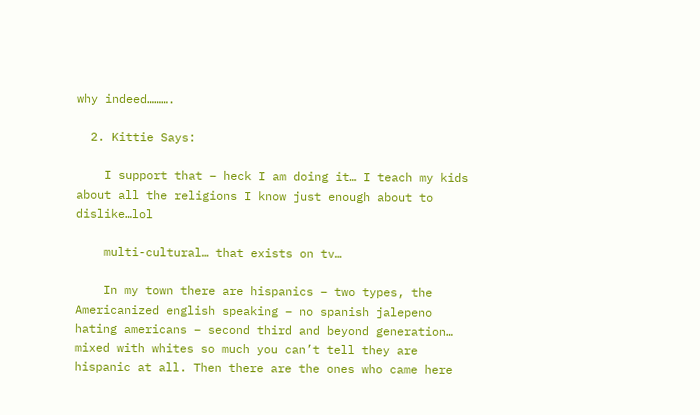why indeed……….

  2. Kittie Says:

    I support that – heck I am doing it… I teach my kids about all the religions I know just enough about to dislike…lol

    multi-cultural… that exists on tv…

    In my town there are hispanics – two types, the Americanized english speaking – no spanish jalepeno hating americans – second third and beyond generation… mixed with whites so much you can’t tell they are hispanic at all. Then there are the ones who came here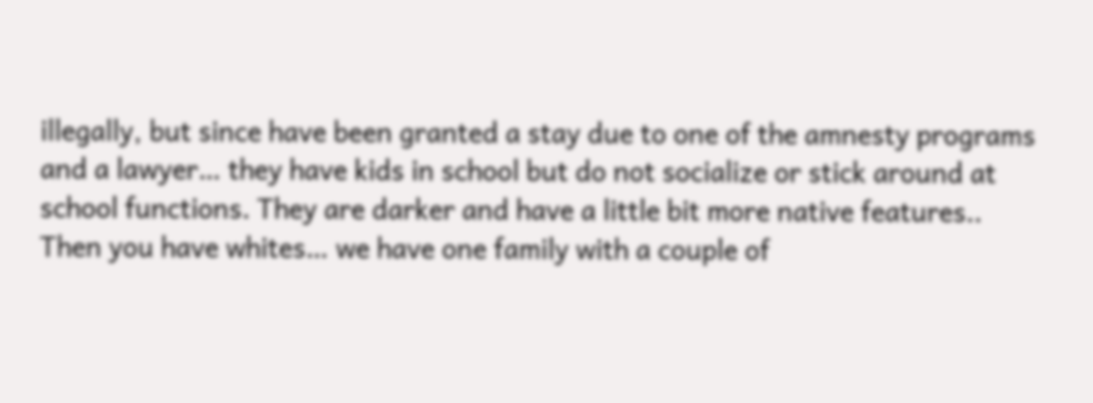illegally, but since have been granted a stay due to one of the amnesty programs and a lawyer… they have kids in school but do not socialize or stick around at school functions. They are darker and have a little bit more native features.. Then you have whites… we have one family with a couple of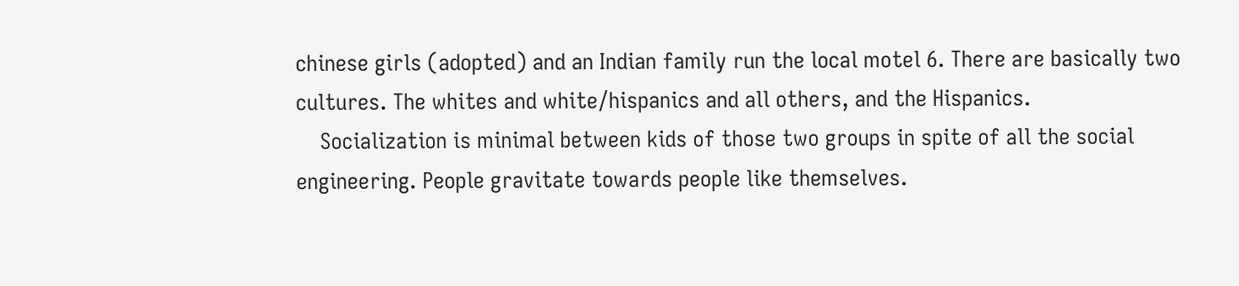chinese girls (adopted) and an Indian family run the local motel 6. There are basically two cultures. The whites and white/hispanics and all others, and the Hispanics.
    Socialization is minimal between kids of those two groups in spite of all the social engineering. People gravitate towards people like themselves.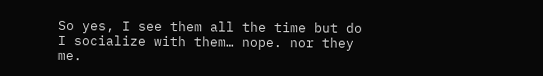So yes, I see them all the time but do I socialize with them… nope. nor they me.